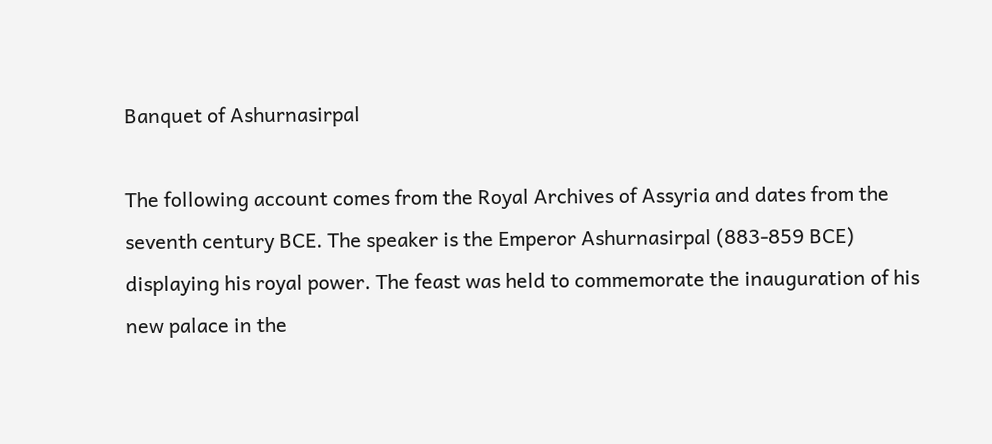Banquet of Ashurnasirpal

The following account comes from the Royal Archives of Assyria and dates from the seventh century BCE. The speaker is the Emperor Ashurnasirpal (883-859 BCE) displaying his royal power. The feast was held to commemorate the inauguration of his new palace in the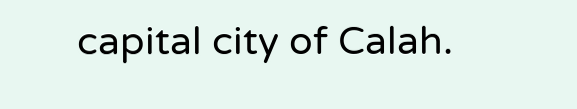capital city of Calah.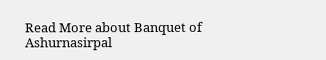Read More about Banquet of Ashurnasirpal